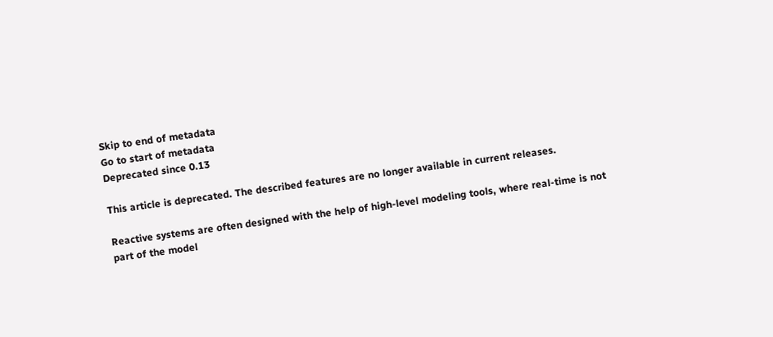Skip to end of metadata
Go to start of metadata
Deprecated since 0.13

This article is deprecated. The described features are no longer available in current releases.

Reactive systems are often designed with the help of high-level modeling tools, where real-time is not part of the model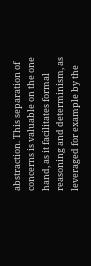abstraction. This separation of concerns is valuable on the one hand, as it facilitates formal reasoning and determinism, as leveraged for example by the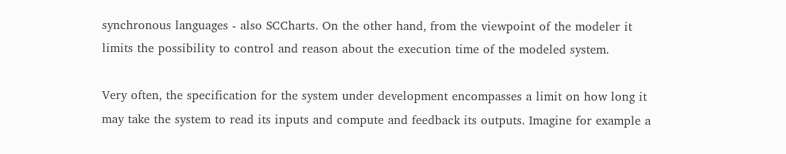synchronous languages - also SCCharts. On the other hand, from the viewpoint of the modeler it limits the possibility to control and reason about the execution time of the modeled system.

Very often, the specification for the system under development encompasses a limit on how long it may take the system to read its inputs and compute and feedback its outputs. Imagine for example a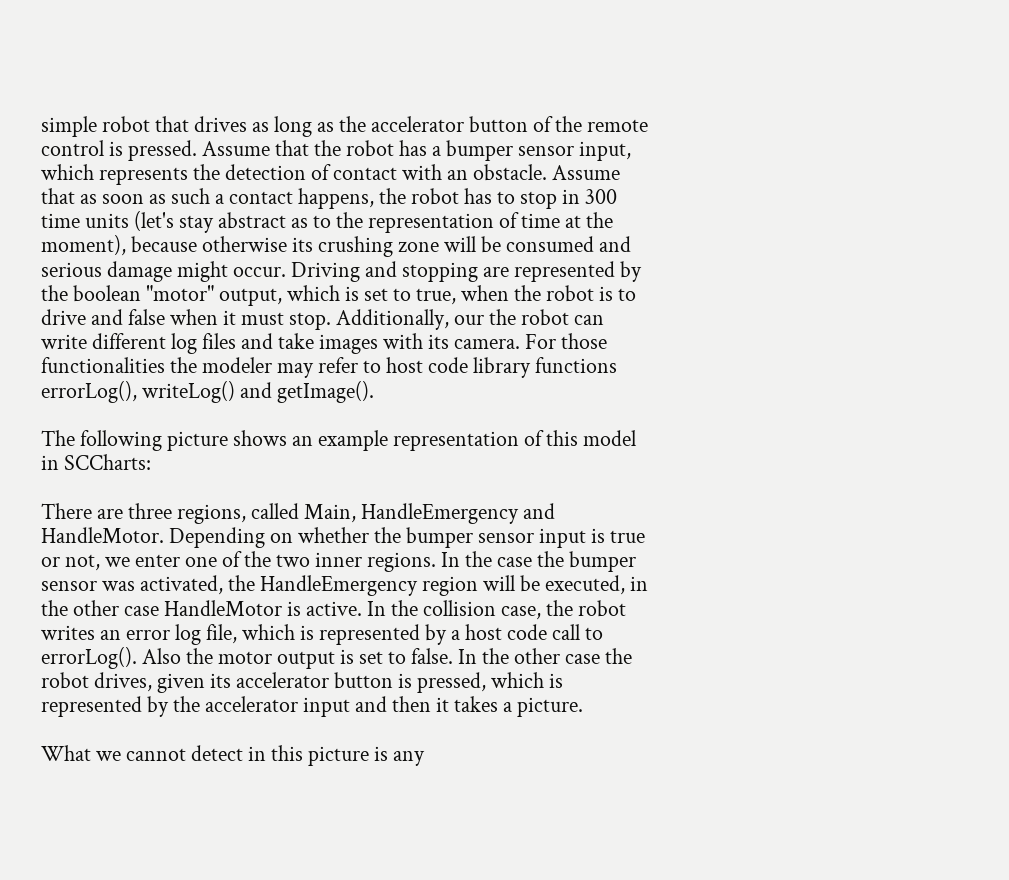simple robot that drives as long as the accelerator button of the remote control is pressed. Assume that the robot has a bumper sensor input, which represents the detection of contact with an obstacle. Assume that as soon as such a contact happens, the robot has to stop in 300 time units (let's stay abstract as to the representation of time at the moment), because otherwise its crushing zone will be consumed and serious damage might occur. Driving and stopping are represented by the boolean "motor" output, which is set to true, when the robot is to drive and false when it must stop. Additionally, our the robot can write different log files and take images with its camera. For those functionalities the modeler may refer to host code library functions errorLog(), writeLog() and getImage().

The following picture shows an example representation of this model in SCCharts:

There are three regions, called Main, HandleEmergency and HandleMotor. Depending on whether the bumper sensor input is true or not, we enter one of the two inner regions. In the case the bumper sensor was activated, the HandleEmergency region will be executed, in the other case HandleMotor is active. In the collision case, the robot writes an error log file, which is represented by a host code call to errorLog(). Also the motor output is set to false. In the other case the robot drives, given its accelerator button is pressed, which is represented by the accelerator input and then it takes a picture.

What we cannot detect in this picture is any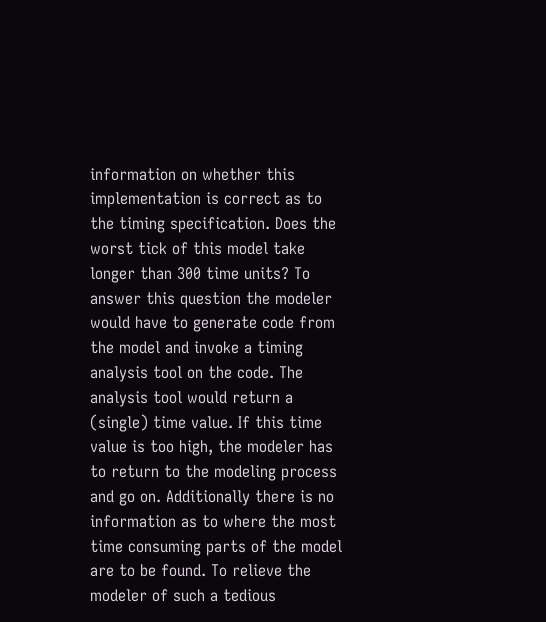information on whether this implementation is correct as to the timing specification. Does the worst tick of this model take longer than 300 time units? To answer this question the modeler would have to generate code from the model and invoke a timing analysis tool on the code. The analysis tool would return a (single) time value. If this time value is too high, the modeler has to return to the modeling process and go on. Additionally there is no information as to where the most time consuming parts of the model are to be found. To relieve the modeler of such a tedious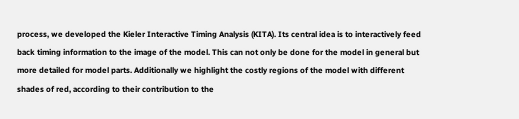process, we developed the Kieler Interactive Timing Analysis (KITA). Its central idea is to interactively feed back timing information to the image of the model. This can not only be done for the model in general but more detailed for model parts. Additionally we highlight the costly regions of the model with different shades of red, according to their contribution to the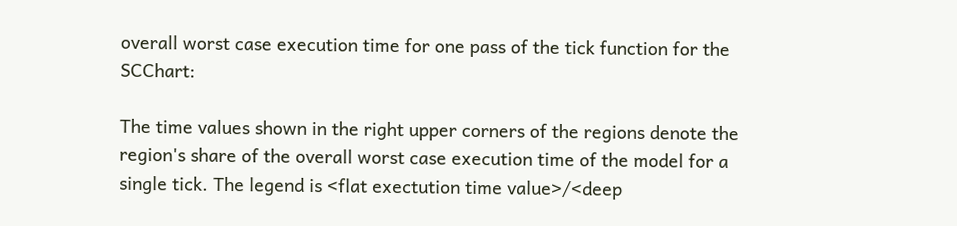overall worst case execution time for one pass of the tick function for the SCChart:

The time values shown in the right upper corners of the regions denote the region's share of the overall worst case execution time of the model for a single tick. The legend is <flat exectution time value>/<deep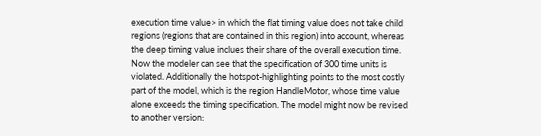execution time value> in which the flat timing value does not take child regions (regions that are contained in this region) into account, whereas the deep timing value inclues their share of the overall execution time. Now the modeler can see that the specification of 300 time units is violated. Additionally the hotspot-highlighting points to the most costly part of the model, which is the region HandleMotor, whose time value alone exceeds the timing specification. The model might now be revised to another version: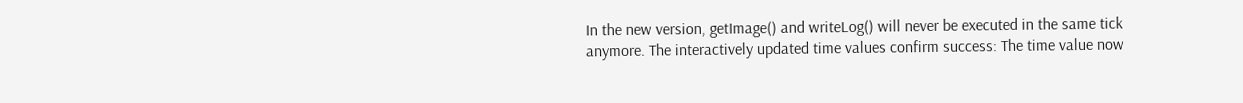In the new version, getImage() and writeLog() will never be executed in the same tick anymore. The interactively updated time values confirm success: The time value now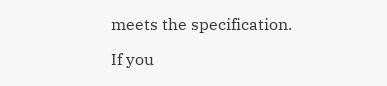meets the specification.

If you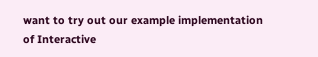want to try out our example implementation of Interactive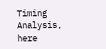Timing Analysis, here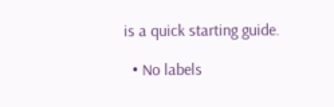is a quick starting guide.

  • No labels